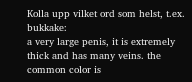Kolla upp vilket ord som helst, t.ex. bukkake:
a very large penis, it is extremely thick and has many veins. the common color is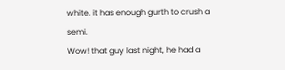white. it has enough gurth to crush a semi.
Wow! that guy last night, he had a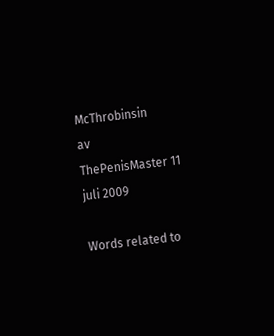McThrobinsin
av ThePenisMaster 11 juli 2009

Words related to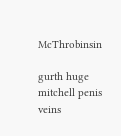McThrobinsin

gurth huge mitchell penis veins